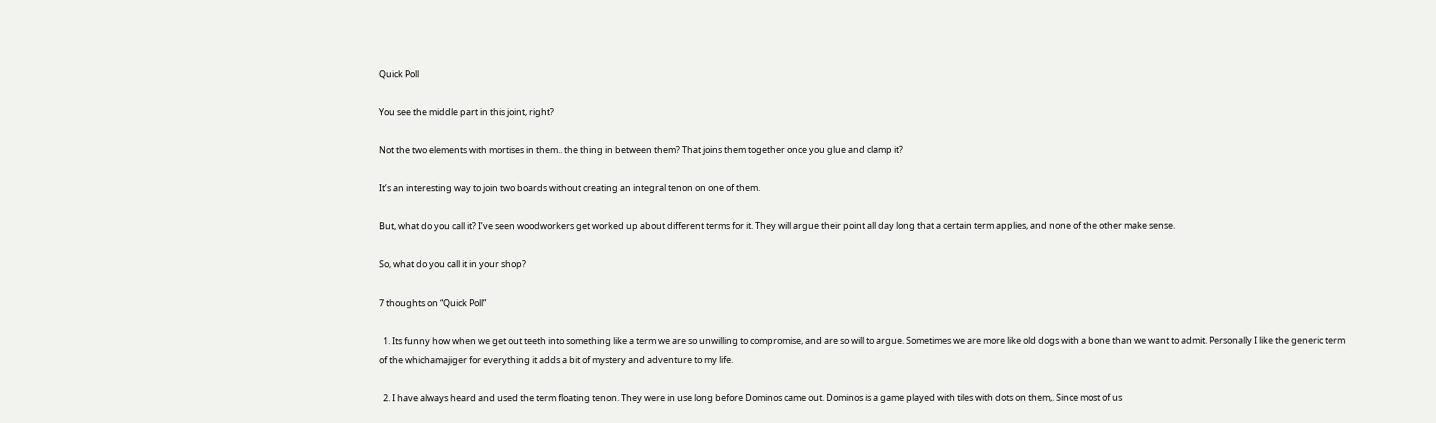Quick Poll

You see the middle part in this joint, right?

Not the two elements with mortises in them.. the thing in between them? That joins them together once you glue and clamp it?

It’s an interesting way to join two boards without creating an integral tenon on one of them.

But, what do you call it? I’ve seen woodworkers get worked up about different terms for it. They will argue their point all day long that a certain term applies, and none of the other make sense.

So, what do you call it in your shop?

7 thoughts on “Quick Poll”

  1. Its funny how when we get out teeth into something like a term we are so unwilling to compromise, and are so will to argue. Sometimes we are more like old dogs with a bone than we want to admit. Personally I like the generic term of the whichamajiger for everything it adds a bit of mystery and adventure to my life.

  2. I have always heard and used the term floating tenon. They were in use long before Dominos came out. Dominos is a game played with tiles with dots on them,. Since most of us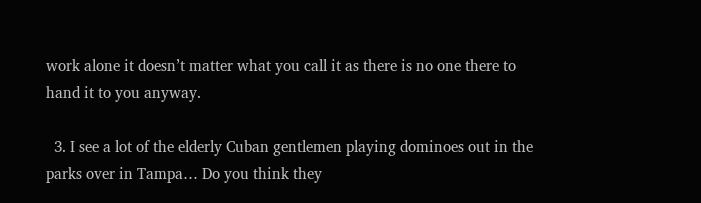work alone it doesn’t matter what you call it as there is no one there to hand it to you anyway.

  3. I see a lot of the elderly Cuban gentlemen playing dominoes out in the parks over in Tampa… Do you think they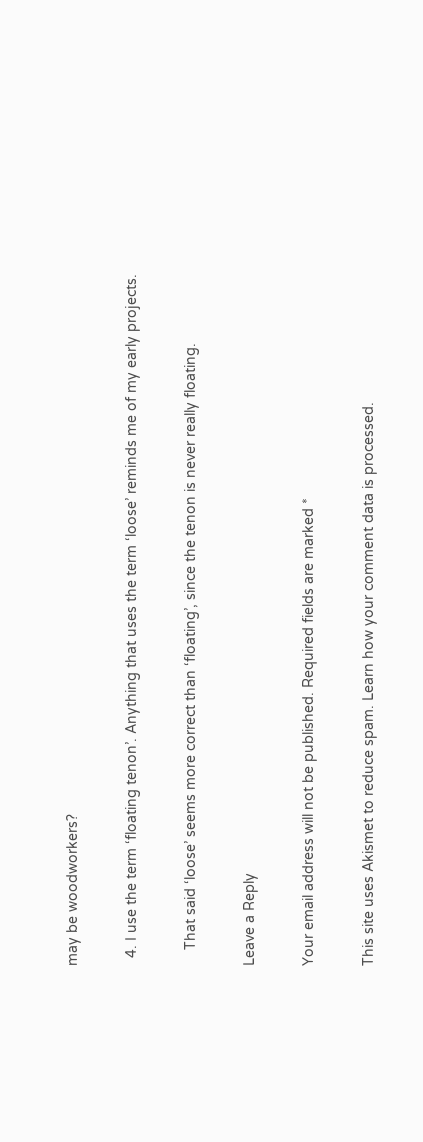may be woodworkers?

  4. I use the term ‘floating tenon’. Anything that uses the term ‘loose’ reminds me of my early projects.

    That said ‘loose’ seems more correct than ‘floating’, since the tenon is never really floating.

Leave a Reply

Your email address will not be published. Required fields are marked *

This site uses Akismet to reduce spam. Learn how your comment data is processed.